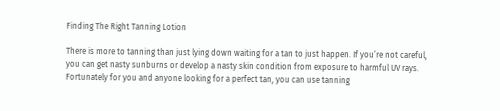Finding The Right Tanning Lotion

There is more to tanning than just lying down waiting for a tan to just happen. If you’re not careful, you can get nasty sunburns or develop a nasty skin condition from exposure to harmful UV rays. Fortunately for you and anyone looking for a perfect tan, you can use tanning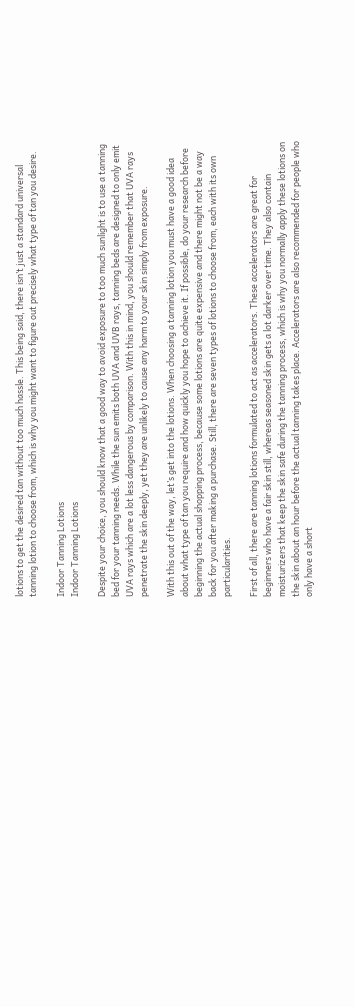lotions to get the desired tan without too much hassle. This being said, there isn’t just a standard universal tanning lotion to choose from, which is why you might want to figure out precisely what type of tan you desire.

Indoor Tanning Lotions
Indoor Tanning Lotions

Despite your choice, you should know that a good way to avoid exposure to too much sunlight is to use a tanning bed for your tanning needs. While the sun emits both UVA and UVB rays, tanning beds are designed to only emit UVA rays which are a lot less dangerous by comparison. With this in mind, you should remember that UVA rays penetrate the skin deeply, yet they are unlikely to cause any harm to your skin simply from exposure.

With this out of the way, let’s get into the lotions. When choosing a tanning lotion you must have a good idea about what type of tan you require and how quickly you hope to achieve it. If possible, do your research before beginning the actual shopping process, because some lotions are quite expensive and there might not be a way back for you after making a purchase. Still, there are seven types of lotions to choose from, each with its own particularities.

First of all, there are tanning lotions formulated to act as accelerators. These accelerators are great for beginners who have a fair skin still, whereas seasoned skin gets a lot darker over time. They also contain moisturizers that keep the skin safe during the tanning process, which is why you normally apply these lotions on the skin about an hour before the actual tanning takes place. Accelerators are also recommended for people who only have a short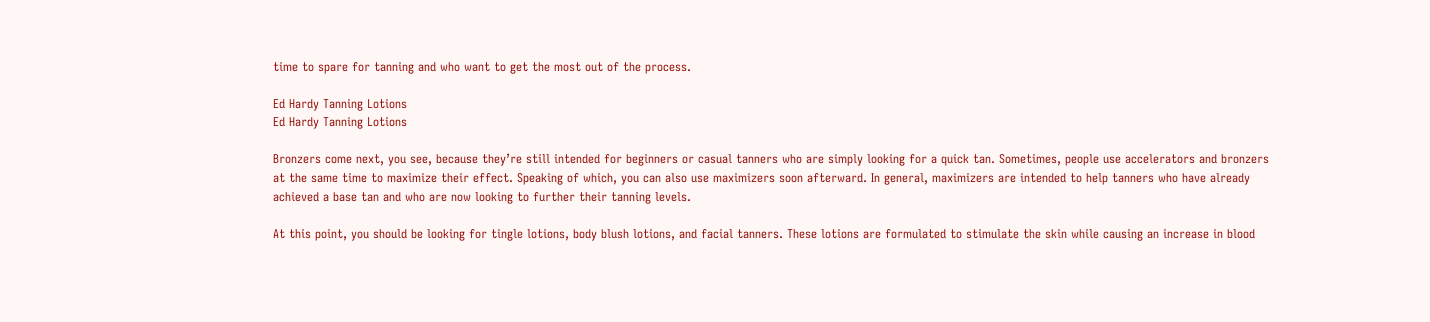time to spare for tanning and who want to get the most out of the process.

Ed Hardy Tanning Lotions
Ed Hardy Tanning Lotions

Bronzers come next, you see, because they’re still intended for beginners or casual tanners who are simply looking for a quick tan. Sometimes, people use accelerators and bronzers at the same time to maximize their effect. Speaking of which, you can also use maximizers soon afterward. In general, maximizers are intended to help tanners who have already achieved a base tan and who are now looking to further their tanning levels.

At this point, you should be looking for tingle lotions, body blush lotions, and facial tanners. These lotions are formulated to stimulate the skin while causing an increase in blood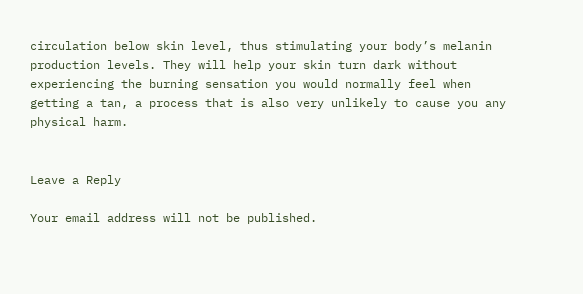circulation below skin level, thus stimulating your body’s melanin production levels. They will help your skin turn dark without experiencing the burning sensation you would normally feel when getting a tan, a process that is also very unlikely to cause you any physical harm.


Leave a Reply

Your email address will not be published.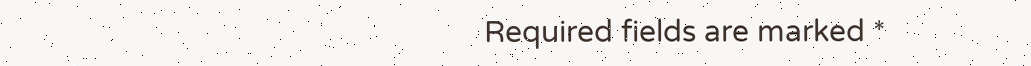Required fields are marked *